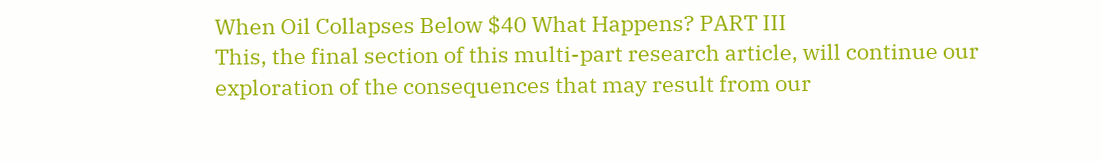When Oil Collapses Below $40 What Happens? PART III
This, the final section of this multi-part research article, will continue our exploration of the consequences that may result from our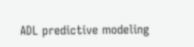ADL predictive modeling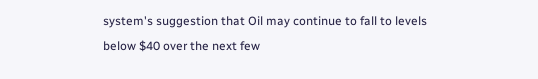system's suggestion that Oil may continue to fall to levels below $40 over the next few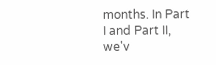months. In Part I and Part II, we'v